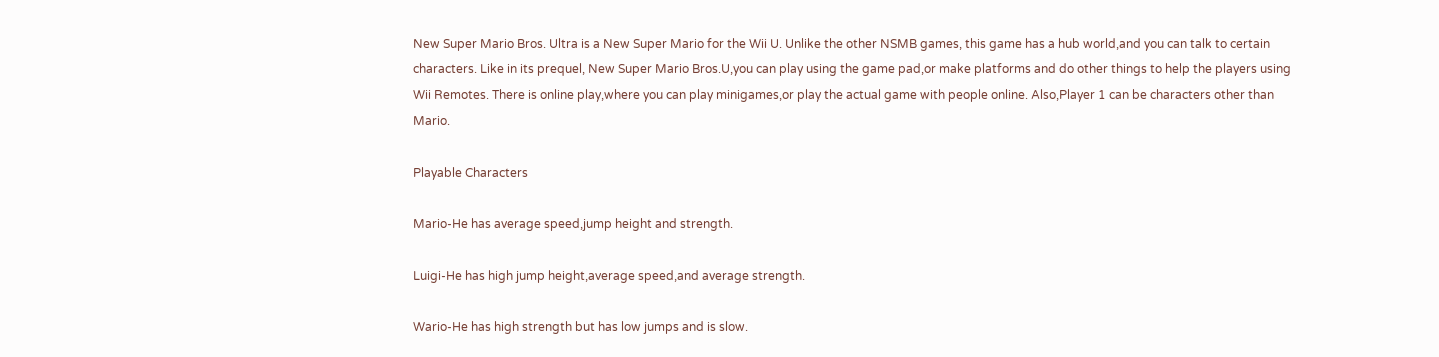New Super Mario Bros. Ultra is a New Super Mario for the Wii U. Unlike the other NSMB games, this game has a hub world,and you can talk to certain characters. Like in its prequel, New Super Mario Bros.U,you can play using the game pad,or make platforms and do other things to help the players using Wii Remotes. There is online play,where you can play minigames,or play the actual game with people online. Also,Player 1 can be characters other than Mario.

Playable Characters

Mario-He has average speed,jump height and strength.

Luigi-He has high jump height,average speed,and average strength.

Wario-He has high strength but has low jumps and is slow.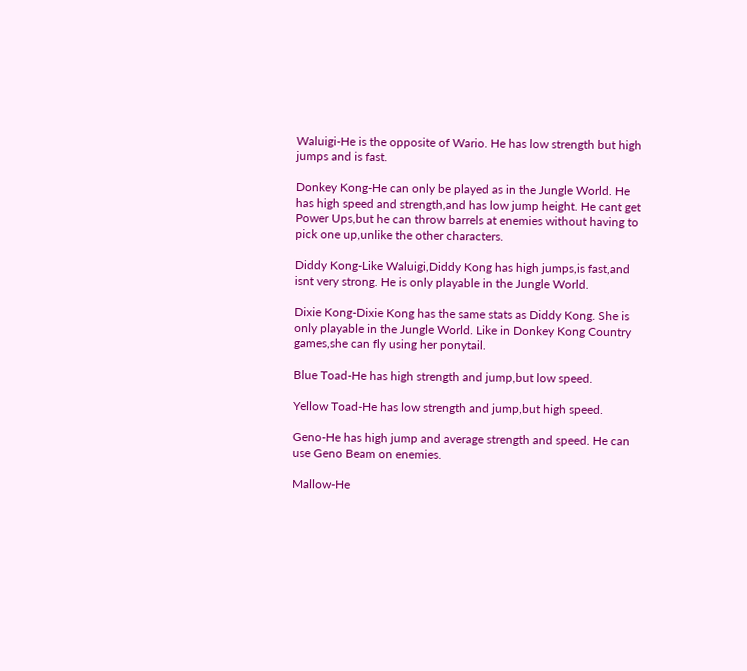Waluigi-He is the opposite of Wario. He has low strength but high jumps and is fast.

Donkey Kong-He can only be played as in the Jungle World. He has high speed and strength,and has low jump height. He cant get Power Ups,but he can throw barrels at enemies without having to pick one up,unlike the other characters.

Diddy Kong-Like Waluigi,Diddy Kong has high jumps,is fast,and isnt very strong. He is only playable in the Jungle World.

Dixie Kong-Dixie Kong has the same stats as Diddy Kong. She is only playable in the Jungle World. Like in Donkey Kong Country games,she can fly using her ponytail.

Blue Toad-He has high strength and jump,but low speed.

Yellow Toad-He has low strength and jump,but high speed.

Geno-He has high jump and average strength and speed. He can use Geno Beam on enemies.

Mallow-He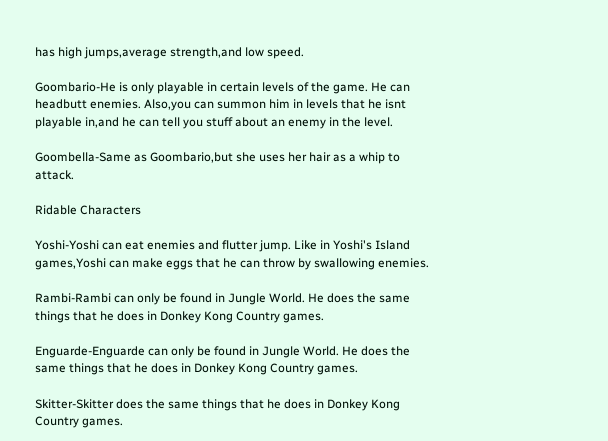has high jumps,average strength,and low speed.

Goombario-He is only playable in certain levels of the game. He can headbutt enemies. Also,you can summon him in levels that he isnt playable in,and he can tell you stuff about an enemy in the level.

Goombella-Same as Goombario,but she uses her hair as a whip to attack.

Ridable Characters

Yoshi-Yoshi can eat enemies and flutter jump. Like in Yoshi's Island games,Yoshi can make eggs that he can throw by swallowing enemies.

Rambi-Rambi can only be found in Jungle World. He does the same things that he does in Donkey Kong Country games.

Enguarde-Enguarde can only be found in Jungle World. He does the same things that he does in Donkey Kong Country games.

Skitter-Skitter does the same things that he does in Donkey Kong Country games.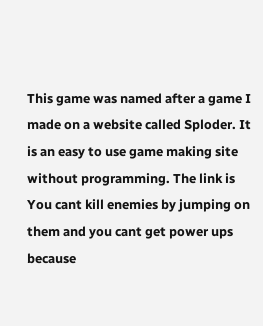This game was named after a game I made on a website called Sploder. It is an easy to use game making site without programming. The link is You cant kill enemies by jumping on them and you cant get power ups because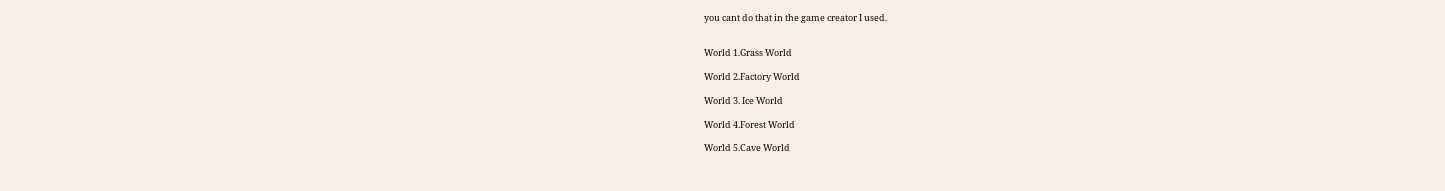you cant do that in the game creator I used.


World 1.Grass World

World 2.Factory World

World 3. Ice World

World 4.Forest World

World 5.Cave World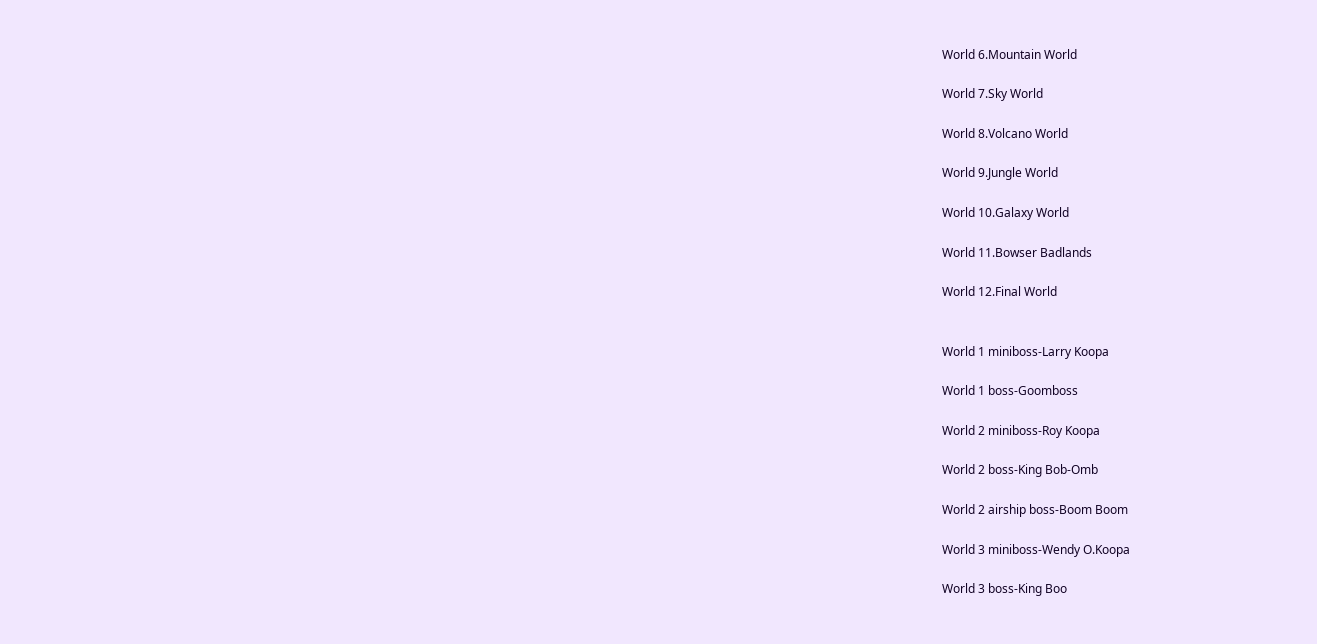World 6.Mountain World

World 7.Sky World

World 8.Volcano World

World 9.Jungle World

World 10.Galaxy World

World 11.Bowser Badlands

World 12.Final World


World 1 miniboss-Larry Koopa

World 1 boss-Goomboss

World 2 miniboss-Roy Koopa

World 2 boss-King Bob-Omb

World 2 airship boss-Boom Boom

World 3 miniboss-Wendy O.Koopa

World 3 boss-King Boo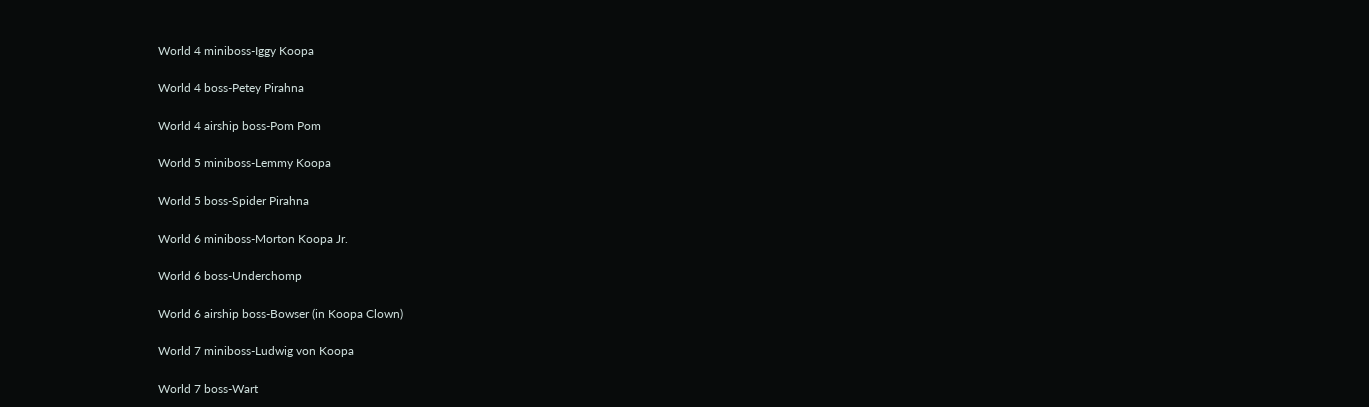World 4 miniboss-Iggy Koopa

World 4 boss-Petey Pirahna

World 4 airship boss-Pom Pom

World 5 miniboss-Lemmy Koopa

World 5 boss-Spider Pirahna

World 6 miniboss-Morton Koopa Jr.

World 6 boss-Underchomp

World 6 airship boss-Bowser (in Koopa Clown)

World 7 miniboss-Ludwig von Koopa

World 7 boss-Wart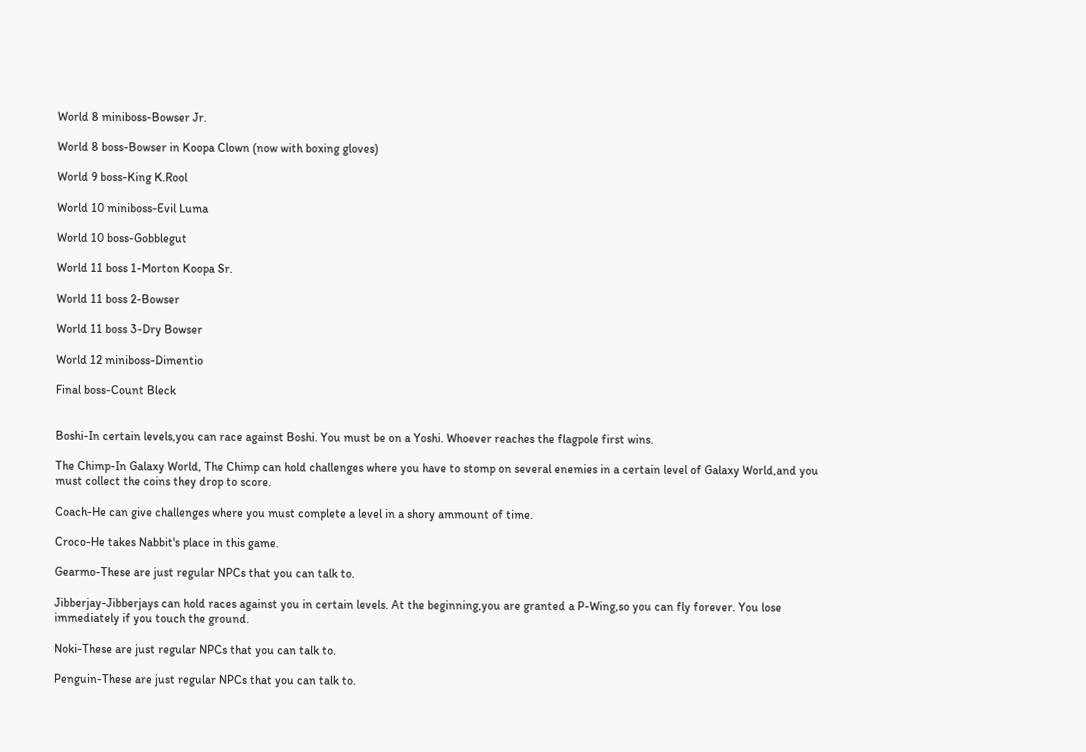World 8 miniboss-Bowser Jr.

World 8 boss-Bowser in Koopa Clown (now with boxing gloves)

World 9 boss-King K.Rool

World 10 miniboss-Evil Luma

World 10 boss-Gobblegut

World 11 boss 1-Morton Koopa Sr.

World 11 boss 2-Bowser

World 11 boss 3-Dry Bowser

World 12 miniboss-Dimentio

Final boss-Count Bleck


Boshi-In certain levels,you can race against Boshi. You must be on a Yoshi. Whoever reaches the flagpole first wins.

The Chimp-In Galaxy World, The Chimp can hold challenges where you have to stomp on several enemies in a certain level of Galaxy World,and you must collect the coins they drop to score.

Coach-He can give challenges where you must complete a level in a shory ammount of time.

Croco-He takes Nabbit's place in this game.

Gearmo-These are just regular NPCs that you can talk to.

Jibberjay-Jibberjays can hold races against you in certain levels. At the beginning,you are granted a P-Wing,so you can fly forever. You lose immediately if you touch the ground.

Noki-These are just regular NPCs that you can talk to.

Penguin-These are just regular NPCs that you can talk to.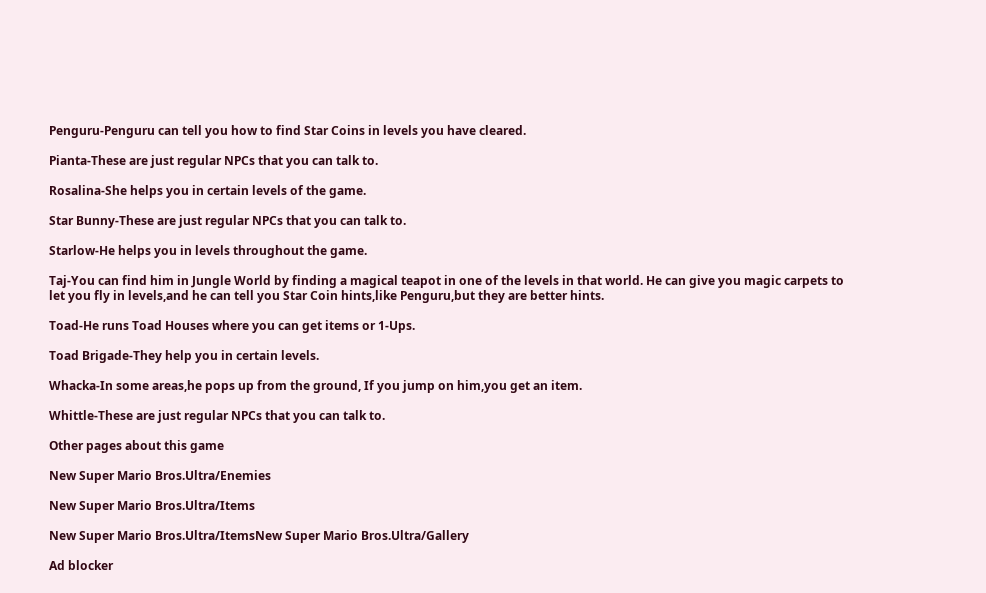Penguru-Penguru can tell you how to find Star Coins in levels you have cleared.

Pianta-These are just regular NPCs that you can talk to.

Rosalina-She helps you in certain levels of the game.

Star Bunny-These are just regular NPCs that you can talk to.

Starlow-He helps you in levels throughout the game.

Taj-You can find him in Jungle World by finding a magical teapot in one of the levels in that world. He can give you magic carpets to let you fly in levels,and he can tell you Star Coin hints,like Penguru,but they are better hints.

Toad-He runs Toad Houses where you can get items or 1-Ups.

Toad Brigade-They help you in certain levels.

Whacka-In some areas,he pops up from the ground, If you jump on him,you get an item.

Whittle-These are just regular NPCs that you can talk to.

Other pages about this game

New Super Mario Bros.Ultra/Enemies

New Super Mario Bros.Ultra/Items

New Super Mario Bros.Ultra/ItemsNew Super Mario Bros.Ultra/Gallery

Ad blocker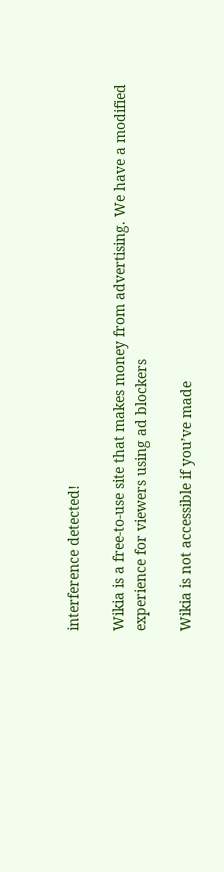interference detected!

Wikia is a free-to-use site that makes money from advertising. We have a modified experience for viewers using ad blockers

Wikia is not accessible if you’ve made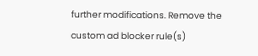further modifications. Remove the custom ad blocker rule(s)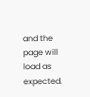and the page will load as expected.